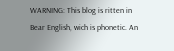WARNING: This blog is ritten in Bear English, wich is phonetic. An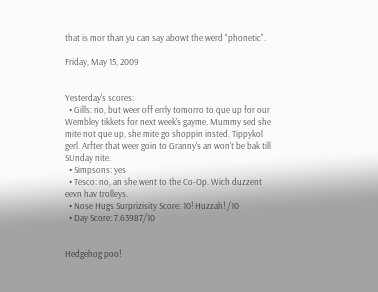that is mor than yu can say abowt the werd "phonetic".

Friday, May 15, 2009


Yesterday's scores:
  • Gills: no, but weer off errly tomorro to que up for our Wembley tikkets for next week's gayme. Mummy sed she mite not que up, she mite go shoppin insted. Tippykol gerl. Arfter that weer goin to Granny's an won't be bak till SUnday nite.
  • Simpsons: yes
  • Tesco: no, an she went to the Co-Op. Wich duzzent eevn hav trolleys.
  • Nose Hugs Surprizisity Score: 10! Huzzah! /10
  • Day Score: 7.63987/10


Hedgehog poo!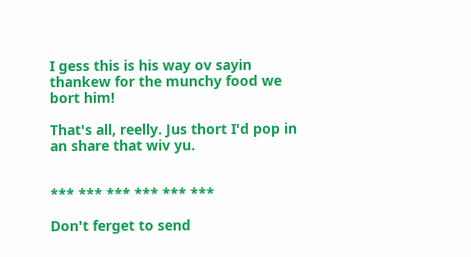I gess this is his way ov sayin thankew for the munchy food we bort him!

That's all, reelly. Jus thort I'd pop in an share that wiv yu.


*** *** *** *** *** ***

Don't ferget to send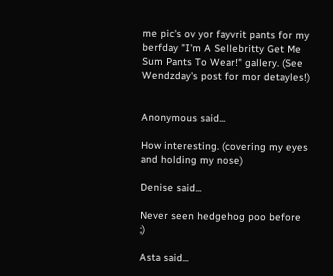me pic's ov yor fayvrit pants for my berfday "I'm A Sellebritty Get Me Sum Pants To Wear!" gallery. (See Wendzday's post for mor detayles!)


Anonymous said...

How interesting. (covering my eyes and holding my nose)

Denise said...

Never seen hedgehog poo before ;)

Asta said...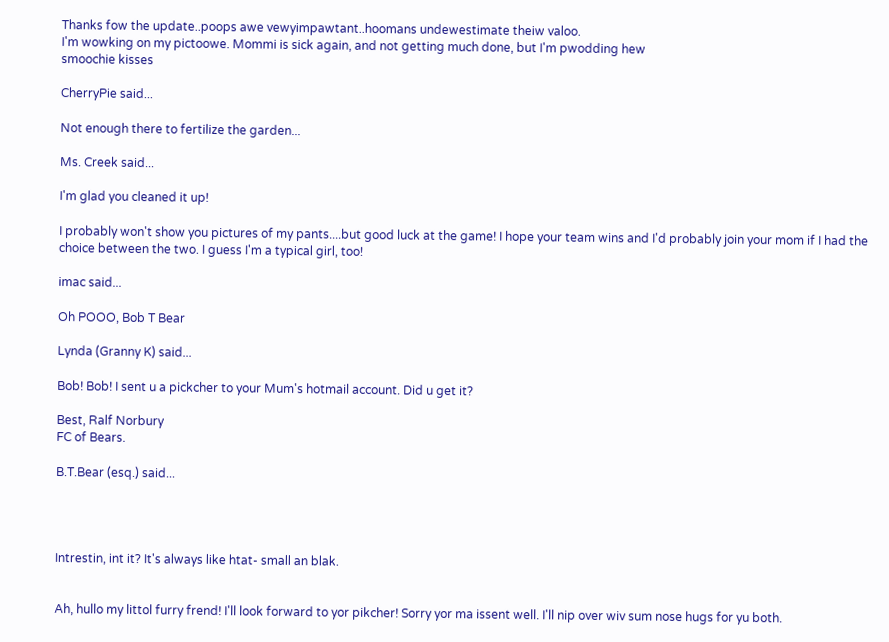Thanks fow the update..poops awe vewyimpawtant..hoomans undewestimate theiw valoo.
I'm wowking on my pictoowe. Mommi is sick again, and not getting much done, but I'm pwodding hew
smoochie kisses

CherryPie said...

Not enough there to fertilize the garden...

Ms. Creek said...

I'm glad you cleaned it up!

I probably won't show you pictures of my pants....but good luck at the game! I hope your team wins and I'd probably join your mom if I had the choice between the two. I guess I'm a typical girl, too!

imac said...

Oh POOO, Bob T Bear

Lynda (Granny K) said...

Bob! Bob! I sent u a pickcher to your Mum's hotmail account. Did u get it?

Best, Ralf Norbury
FC of Bears.

B.T.Bear (esq.) said...




Intrestin, int it? It's always like htat- small an blak.


Ah, hullo my littol furry frend! I'll look forward to yor pikcher! Sorry yor ma issent well. I'll nip over wiv sum nose hugs for yu both.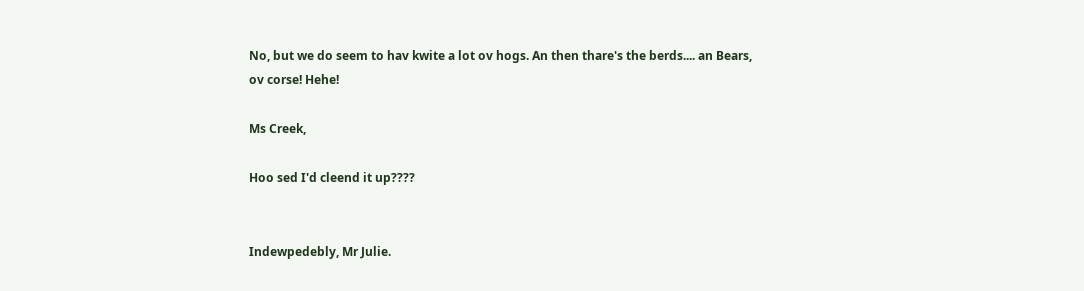No, but we do seem to hav kwite a lot ov hogs. An then thare's the berds.... an Bears, ov corse! Hehe!

Ms Creek,

Hoo sed I'd cleend it up????


Indewpedebly, Mr Julie.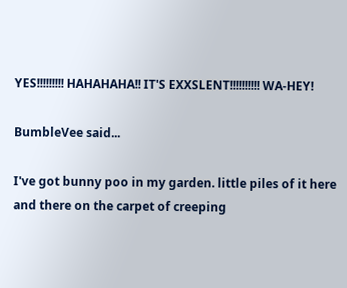YES!!!!!!!!! HAHAHAHA!! IT'S EXXSLENT!!!!!!!!!! WA-HEY!

BumbleVee said...

I've got bunny poo in my garden. little piles of it here and there on the carpet of creeping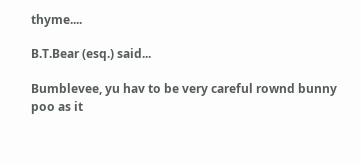thyme....

B.T.Bear (esq.) said...

Bumblevee, yu hav to be very careful rownd bunny poo as it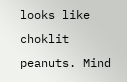looks like choklit peanuts. Mind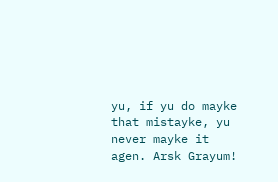yu, if yu do mayke that mistayke, yu never mayke it agen. Arsk Grayum!